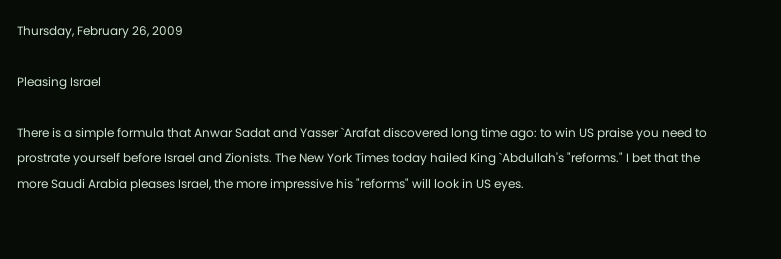Thursday, February 26, 2009

Pleasing Israel

There is a simple formula that Anwar Sadat and Yasser `Arafat discovered long time ago: to win US praise you need to prostrate yourself before Israel and Zionists. The New York Times today hailed King `Abdullah's "reforms." I bet that the more Saudi Arabia pleases Israel, the more impressive his "reforms" will look in US eyes.